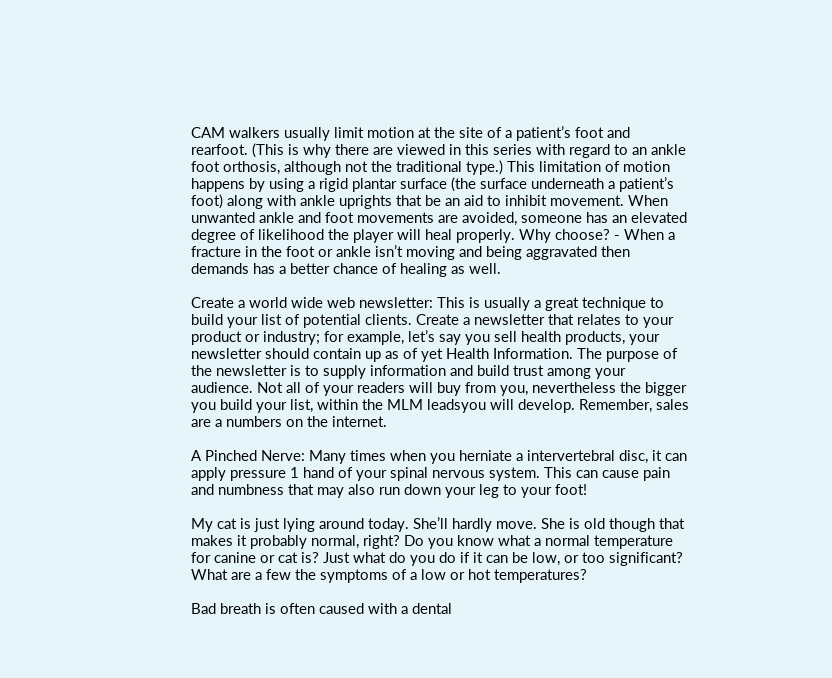CAM walkers usually limit motion at the site of a patient’s foot and rearfoot. (This is why there are viewed in this series with regard to an ankle foot orthosis, although not the traditional type.) This limitation of motion happens by using a rigid plantar surface (the surface underneath a patient’s foot) along with ankle uprights that be an aid to inhibit movement. When unwanted ankle and foot movements are avoided, someone has an elevated degree of likelihood the player will heal properly. Why choose? - When a fracture in the foot or ankle isn’t moving and being aggravated then demands has a better chance of healing as well.

Create a world wide web newsletter: This is usually a great technique to build your list of potential clients. Create a newsletter that relates to your product or industry; for example, let’s say you sell health products, your newsletter should contain up as of yet Health Information. The purpose of the newsletter is to supply information and build trust among your audience. Not all of your readers will buy from you, nevertheless the bigger you build your list, within the MLM leadsyou will develop. Remember, sales are a numbers on the internet.

A Pinched Nerve: Many times when you herniate a intervertebral disc, it can apply pressure 1 hand of your spinal nervous system. This can cause pain and numbness that may also run down your leg to your foot!

My cat is just lying around today. She’ll hardly move. She is old though that makes it probably normal, right? Do you know what a normal temperature for canine or cat is? Just what do you do if it can be low, or too significant? What are a few the symptoms of a low or hot temperatures?

Bad breath is often caused with a dental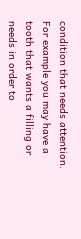condition that needs attention. For example you may have a tooth that wants a filling or needs in order to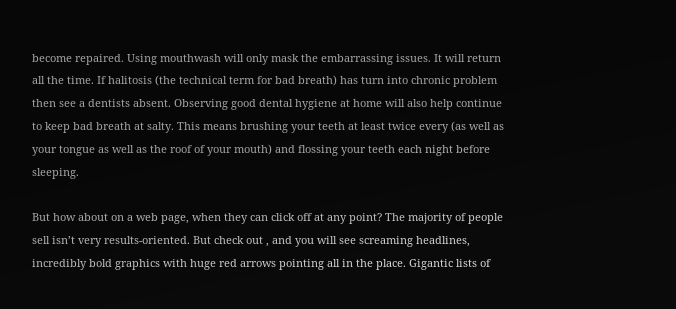become repaired. Using mouthwash will only mask the embarrassing issues. It will return all the time. If halitosis (the technical term for bad breath) has turn into chronic problem then see a dentists absent. Observing good dental hygiene at home will also help continue to keep bad breath at salty. This means brushing your teeth at least twice every (as well as your tongue as well as the roof of your mouth) and flossing your teeth each night before sleeping.

But how about on a web page, when they can click off at any point? The majority of people sell isn’t very results-oriented. But check out , and you will see screaming headlines, incredibly bold graphics with huge red arrows pointing all in the place. Gigantic lists of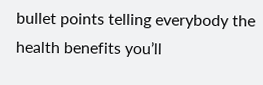bullet points telling everybody the health benefits you’ll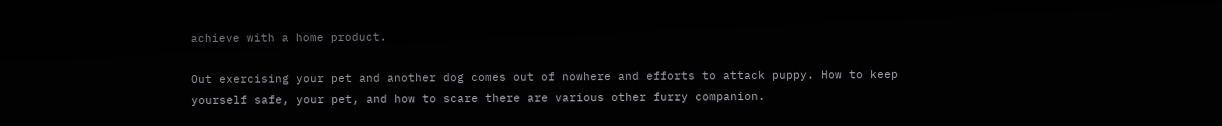achieve with a home product.

Out exercising your pet and another dog comes out of nowhere and efforts to attack puppy. How to keep yourself safe, your pet, and how to scare there are various other furry companion.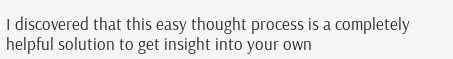I discovered that this easy thought process is a completely helpful solution to get insight into your own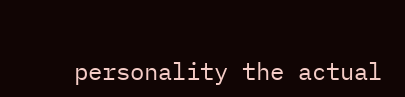personality the actual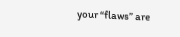your “flaws” are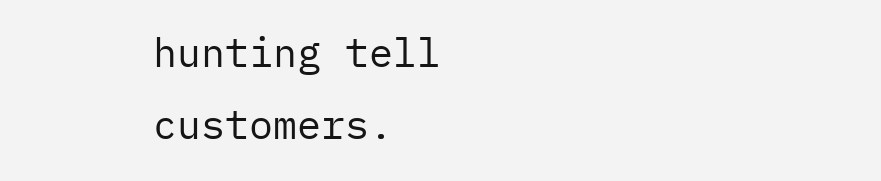hunting tell customers.